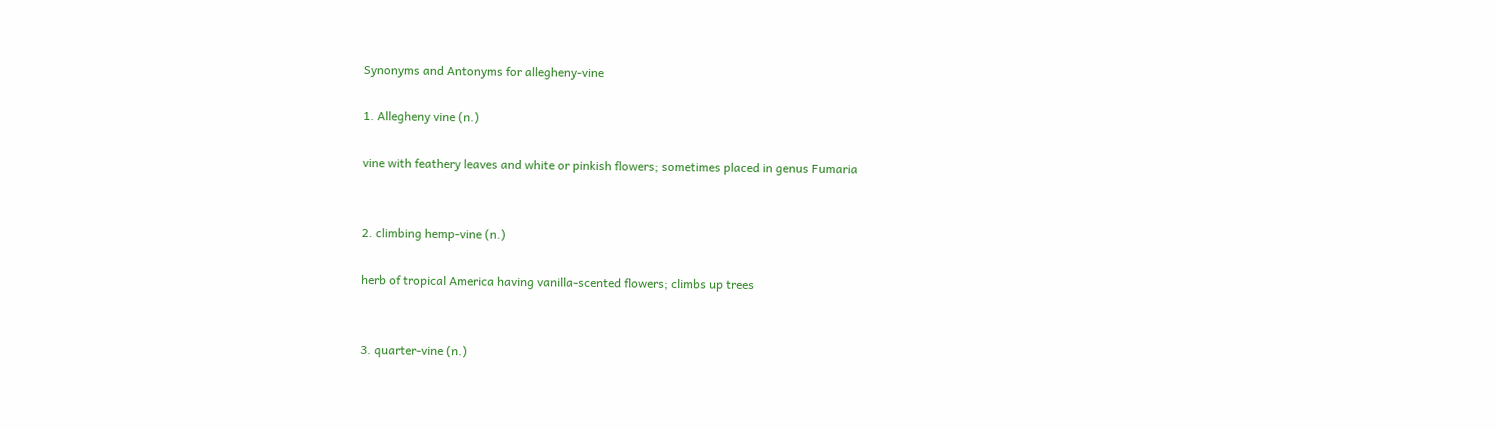Synonyms and Antonyms for allegheny-vine

1. Allegheny vine (n.)

vine with feathery leaves and white or pinkish flowers; sometimes placed in genus Fumaria


2. climbing hemp-vine (n.)

herb of tropical America having vanilla-scented flowers; climbs up trees


3. quarter-vine (n.)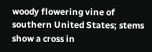woody flowering vine of southern United States; stems show a cross in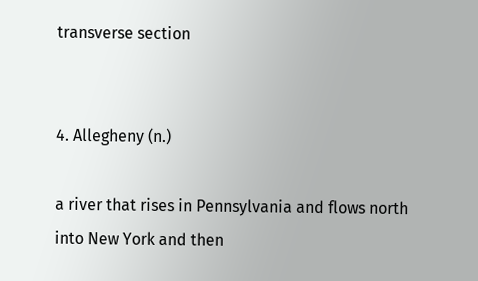transverse section


4. Allegheny (n.)

a river that rises in Pennsylvania and flows north into New York and then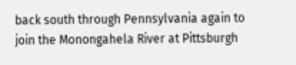back south through Pennsylvania again to join the Monongahela River at Pittsburgh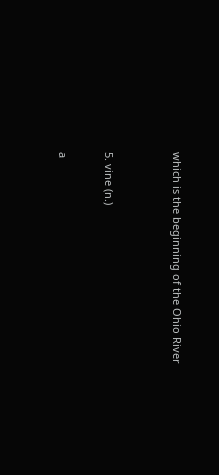which is the beginning of the Ohio River


5. vine (n.)

a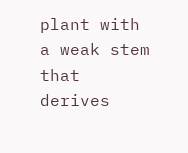plant with a weak stem that derives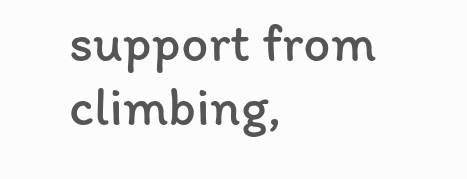support from climbing,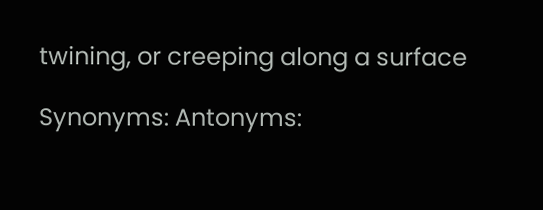twining, or creeping along a surface

Synonyms: Antonyms: